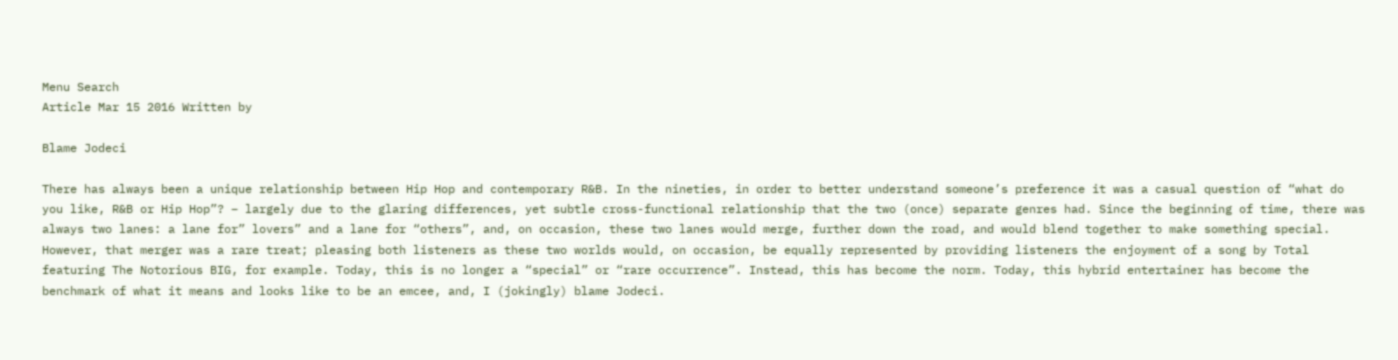Menu Search
Article Mar 15 2016 Written by

Blame Jodeci

There has always been a unique relationship between Hip Hop and contemporary R&B. In the nineties, in order to better understand someone’s preference it was a casual question of “what do you like, R&B or Hip Hop”? – largely due to the glaring differences, yet subtle cross-functional relationship that the two (once) separate genres had. Since the beginning of time, there was always two lanes: a lane for” lovers” and a lane for “others”, and, on occasion, these two lanes would merge, further down the road, and would blend together to make something special. However, that merger was a rare treat; pleasing both listeners as these two worlds would, on occasion, be equally represented by providing listeners the enjoyment of a song by Total featuring The Notorious BIG, for example. Today, this is no longer a “special” or “rare occurrence”. Instead, this has become the norm. Today, this hybrid entertainer has become the benchmark of what it means and looks like to be an emcee, and, I (jokingly) blame Jodeci.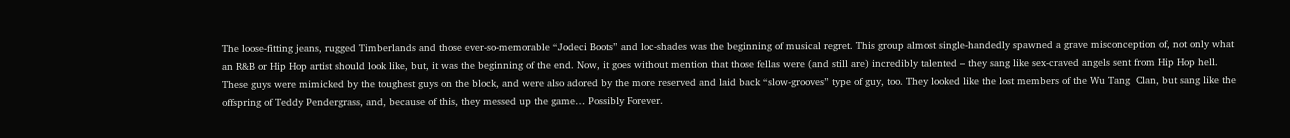The loose-fitting jeans, rugged Timberlands and those ever-so-memorable “Jodeci Boots” and loc-shades was the beginning of musical regret. This group almost single-handedly spawned a grave misconception of, not only what an R&B or Hip Hop artist should look like, but, it was the beginning of the end. Now, it goes without mention that those fellas were (and still are) incredibly talented – they sang like sex-craved angels sent from Hip Hop hell. These guys were mimicked by the toughest guys on the block, and were also adored by the more reserved and laid back “slow-grooves” type of guy, too. They looked like the lost members of the Wu Tang  Clan, but sang like the offspring of Teddy Pendergrass, and, because of this, they messed up the game… Possibly Forever.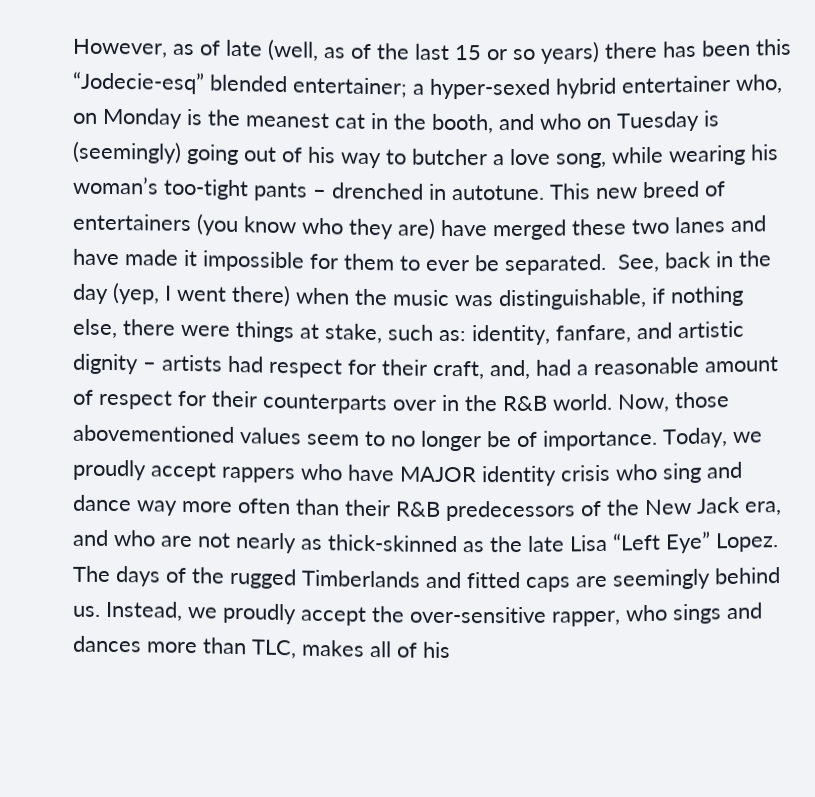However, as of late (well, as of the last 15 or so years) there has been this “Jodecie-esq” blended entertainer; a hyper-sexed hybrid entertainer who, on Monday is the meanest cat in the booth, and who on Tuesday is (seemingly) going out of his way to butcher a love song, while wearing his woman’s too-tight pants – drenched in autotune. This new breed of entertainers (you know who they are) have merged these two lanes and have made it impossible for them to ever be separated.  See, back in the day (yep, I went there) when the music was distinguishable, if nothing else, there were things at stake, such as: identity, fanfare, and artistic dignity – artists had respect for their craft, and, had a reasonable amount of respect for their counterparts over in the R&B world. Now, those abovementioned values seem to no longer be of importance. Today, we proudly accept rappers who have MAJOR identity crisis who sing and dance way more often than their R&B predecessors of the New Jack era, and who are not nearly as thick-skinned as the late Lisa “Left Eye” Lopez. The days of the rugged Timberlands and fitted caps are seemingly behind us. Instead, we proudly accept the over-sensitive rapper, who sings and dances more than TLC, makes all of his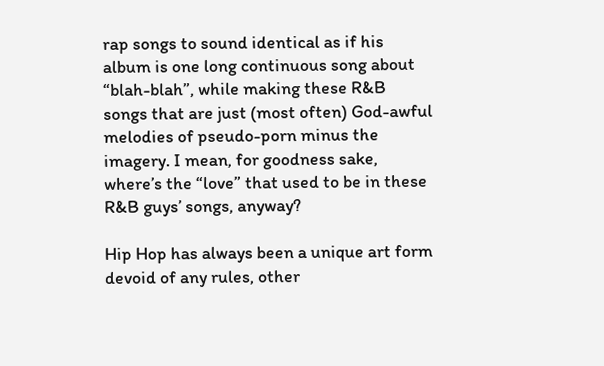rap songs to sound identical as if his album is one long continuous song about “blah-blah”, while making these R&B songs that are just (most often) God-awful melodies of pseudo-porn minus the imagery. I mean, for goodness sake, where’s the “love” that used to be in these R&B guys’ songs, anyway?

Hip Hop has always been a unique art form devoid of any rules, other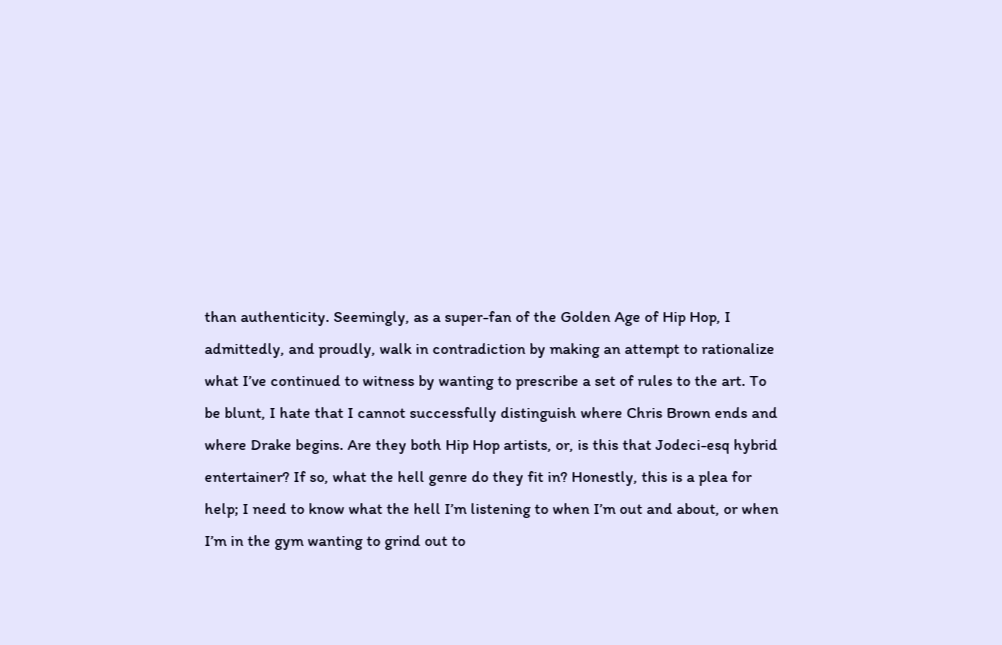than authenticity. Seemingly, as a super-fan of the Golden Age of Hip Hop, I admittedly, and proudly, walk in contradiction by making an attempt to rationalize what I’ve continued to witness by wanting to prescribe a set of rules to the art. To be blunt, I hate that I cannot successfully distinguish where Chris Brown ends and where Drake begins. Are they both Hip Hop artists, or, is this that Jodeci-esq hybrid entertainer? If so, what the hell genre do they fit in? Honestly, this is a plea for help; I need to know what the hell I’m listening to when I’m out and about, or when I’m in the gym wanting to grind out to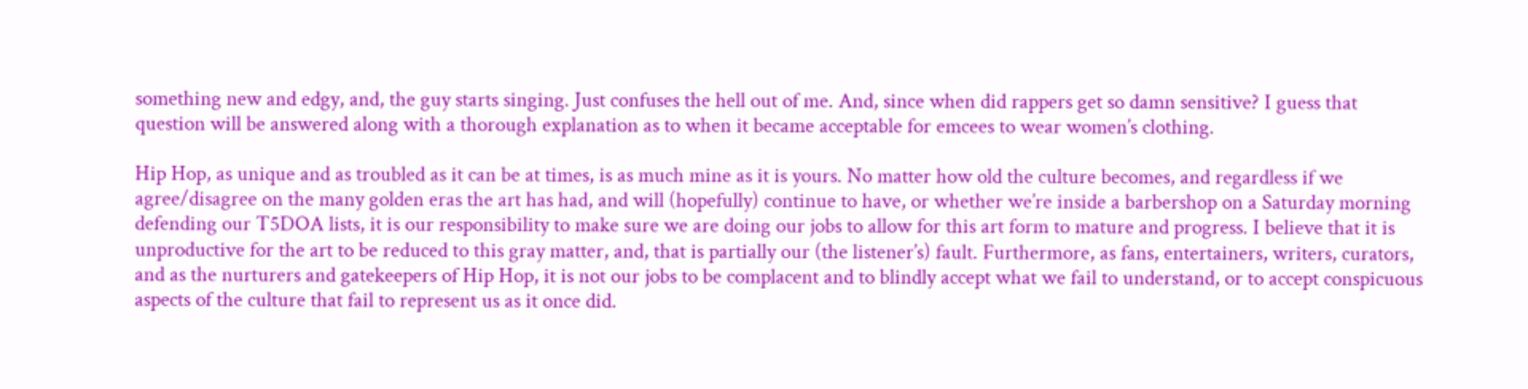something new and edgy, and, the guy starts singing. Just confuses the hell out of me. And, since when did rappers get so damn sensitive? I guess that question will be answered along with a thorough explanation as to when it became acceptable for emcees to wear women’s clothing.

Hip Hop, as unique and as troubled as it can be at times, is as much mine as it is yours. No matter how old the culture becomes, and regardless if we agree/disagree on the many golden eras the art has had, and will (hopefully) continue to have, or whether we’re inside a barbershop on a Saturday morning defending our T5DOA lists, it is our responsibility to make sure we are doing our jobs to allow for this art form to mature and progress. I believe that it is unproductive for the art to be reduced to this gray matter, and, that is partially our (the listener’s) fault. Furthermore, as fans, entertainers, writers, curators, and as the nurturers and gatekeepers of Hip Hop, it is not our jobs to be complacent and to blindly accept what we fail to understand, or to accept conspicuous aspects of the culture that fail to represent us as it once did.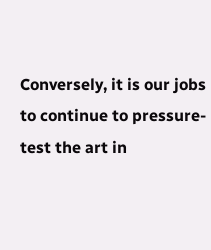Conversely, it is our jobs to continue to pressure-test the art in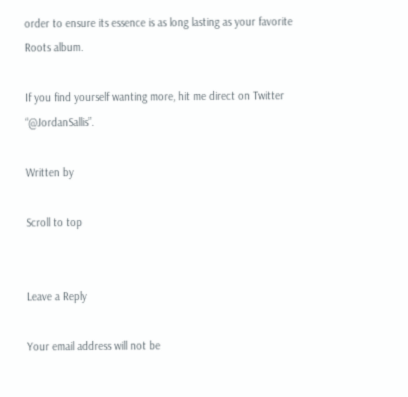order to ensure its essence is as long lasting as your favorite Roots album.

If you find yourself wanting more, hit me direct on Twitter “@JordanSallis”.

Written by

Scroll to top


Leave a Reply

Your email address will not be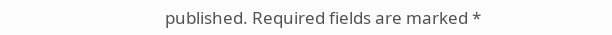published. Required fields are marked *